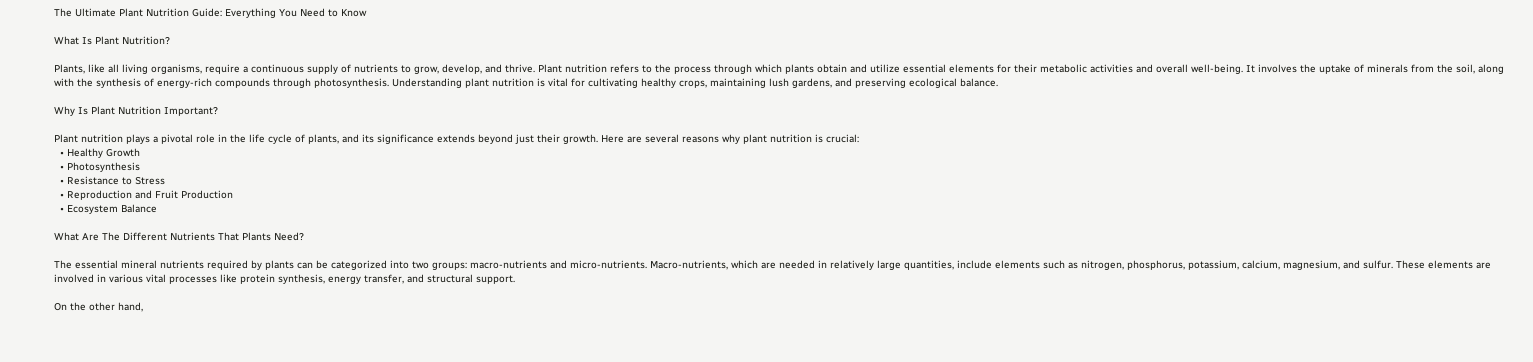The Ultimate Plant Nutrition Guide: Everything You Need to Know

What Is Plant Nutrition?

Plants, like all living organisms, require a continuous supply of nutrients to grow, develop, and thrive. Plant nutrition refers to the process through which plants obtain and utilize essential elements for their metabolic activities and overall well-being. It involves the uptake of minerals from the soil, along with the synthesis of energy-rich compounds through photosynthesis. Understanding plant nutrition is vital for cultivating healthy crops, maintaining lush gardens, and preserving ecological balance.

Why Is Plant Nutrition Important?

Plant nutrition plays a pivotal role in the life cycle of plants, and its significance extends beyond just their growth. Here are several reasons why plant nutrition is crucial:
  • Healthy Growth
  • Photosynthesis
  • Resistance to Stress
  • Reproduction and Fruit Production
  • Ecosystem Balance

What Are The Different Nutrients That Plants Need?

The essential mineral nutrients required by plants can be categorized into two groups: macro-nutrients and micro-nutrients. Macro-nutrients, which are needed in relatively large quantities, include elements such as nitrogen, phosphorus, potassium, calcium, magnesium, and sulfur. These elements are involved in various vital processes like protein synthesis, energy transfer, and structural support.

On the other hand,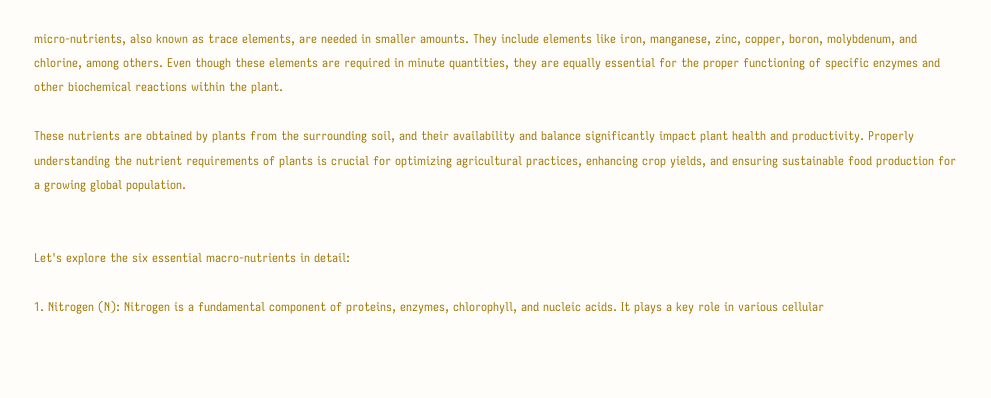micro-nutrients, also known as trace elements, are needed in smaller amounts. They include elements like iron, manganese, zinc, copper, boron, molybdenum, and chlorine, among others. Even though these elements are required in minute quantities, they are equally essential for the proper functioning of specific enzymes and other biochemical reactions within the plant.

These nutrients are obtained by plants from the surrounding soil, and their availability and balance significantly impact plant health and productivity. Properly understanding the nutrient requirements of plants is crucial for optimizing agricultural practices, enhancing crop yields, and ensuring sustainable food production for a growing global population.


Let's explore the six essential macro-nutrients in detail:

1. Nitrogen (N): Nitrogen is a fundamental component of proteins, enzymes, chlorophyll, and nucleic acids. It plays a key role in various cellular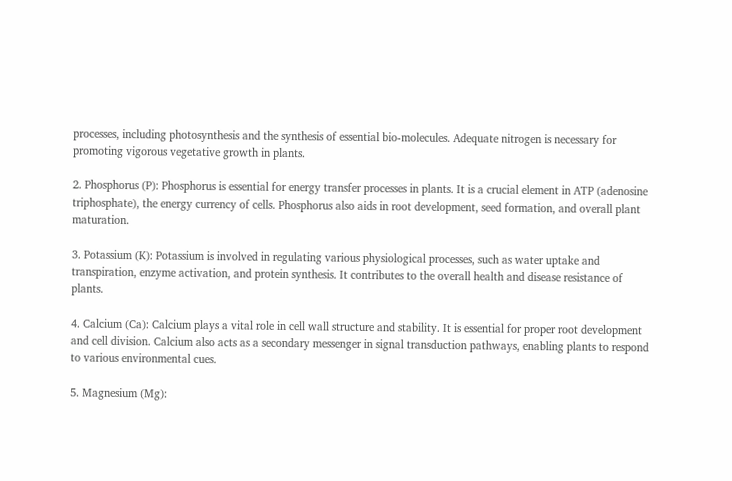processes, including photosynthesis and the synthesis of essential bio-molecules. Adequate nitrogen is necessary for promoting vigorous vegetative growth in plants.

2. Phosphorus (P): Phosphorus is essential for energy transfer processes in plants. It is a crucial element in ATP (adenosine triphosphate), the energy currency of cells. Phosphorus also aids in root development, seed formation, and overall plant maturation.

3. Potassium (K): Potassium is involved in regulating various physiological processes, such as water uptake and transpiration, enzyme activation, and protein synthesis. It contributes to the overall health and disease resistance of plants.

4. Calcium (Ca): Calcium plays a vital role in cell wall structure and stability. It is essential for proper root development and cell division. Calcium also acts as a secondary messenger in signal transduction pathways, enabling plants to respond to various environmental cues.

5. Magnesium (Mg):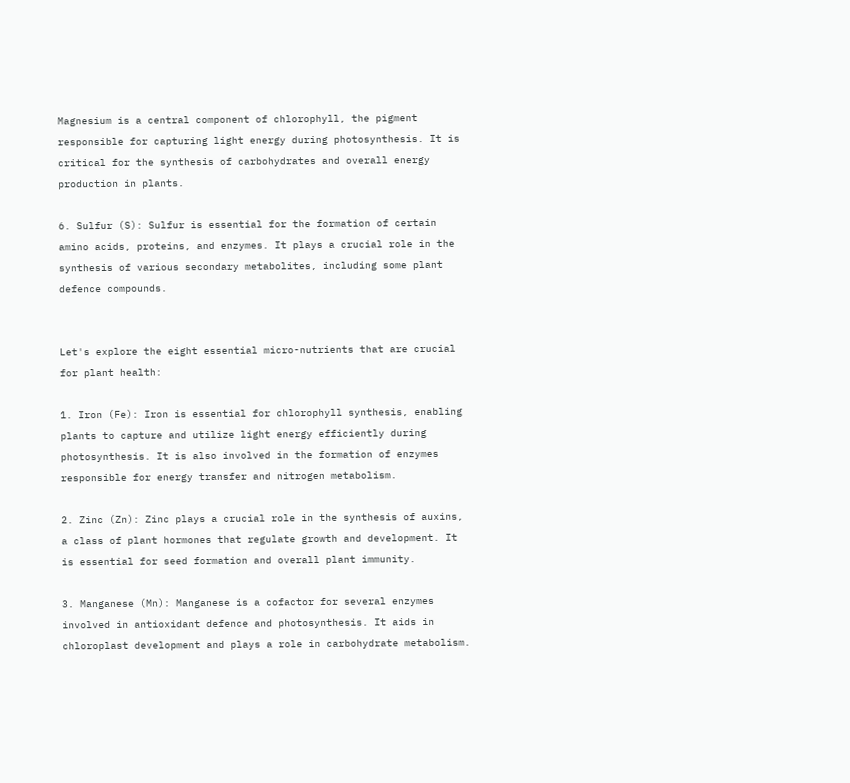Magnesium is a central component of chlorophyll, the pigment responsible for capturing light energy during photosynthesis. It is critical for the synthesis of carbohydrates and overall energy production in plants.

6. Sulfur (S): Sulfur is essential for the formation of certain amino acids, proteins, and enzymes. It plays a crucial role in the synthesis of various secondary metabolites, including some plant defence compounds.


Let's explore the eight essential micro-nutrients that are crucial for plant health:

1. Iron (Fe): Iron is essential for chlorophyll synthesis, enabling plants to capture and utilize light energy efficiently during photosynthesis. It is also involved in the formation of enzymes responsible for energy transfer and nitrogen metabolism.

2. Zinc (Zn): Zinc plays a crucial role in the synthesis of auxins, a class of plant hormones that regulate growth and development. It is essential for seed formation and overall plant immunity.

3. Manganese (Mn): Manganese is a cofactor for several enzymes involved in antioxidant defence and photosynthesis. It aids in chloroplast development and plays a role in carbohydrate metabolism.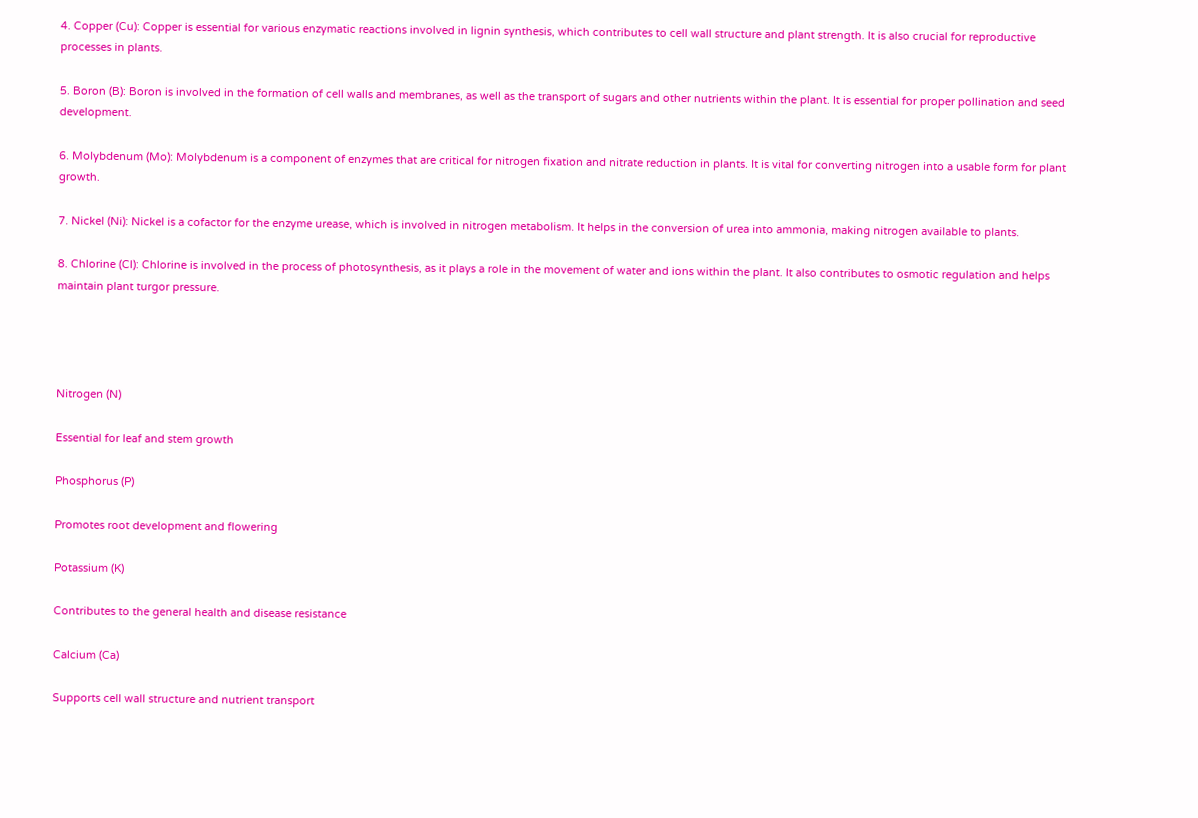4. Copper (Cu): Copper is essential for various enzymatic reactions involved in lignin synthesis, which contributes to cell wall structure and plant strength. It is also crucial for reproductive processes in plants.

5. Boron (B): Boron is involved in the formation of cell walls and membranes, as well as the transport of sugars and other nutrients within the plant. It is essential for proper pollination and seed development.

6. Molybdenum (Mo): Molybdenum is a component of enzymes that are critical for nitrogen fixation and nitrate reduction in plants. It is vital for converting nitrogen into a usable form for plant growth.

7. Nickel (Ni): Nickel is a cofactor for the enzyme urease, which is involved in nitrogen metabolism. It helps in the conversion of urea into ammonia, making nitrogen available to plants.

8. Chlorine (Cl): Chlorine is involved in the process of photosynthesis, as it plays a role in the movement of water and ions within the plant. It also contributes to osmotic regulation and helps maintain plant turgor pressure.




Nitrogen (N)

Essential for leaf and stem growth

Phosphorus (P)

Promotes root development and flowering

Potassium (K)

Contributes to the general health and disease resistance

Calcium (Ca)

Supports cell wall structure and nutrient transport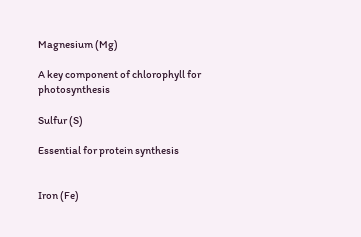Magnesium (Mg)

A key component of chlorophyll for photosynthesis

Sulfur (S)

Essential for protein synthesis


Iron (Fe)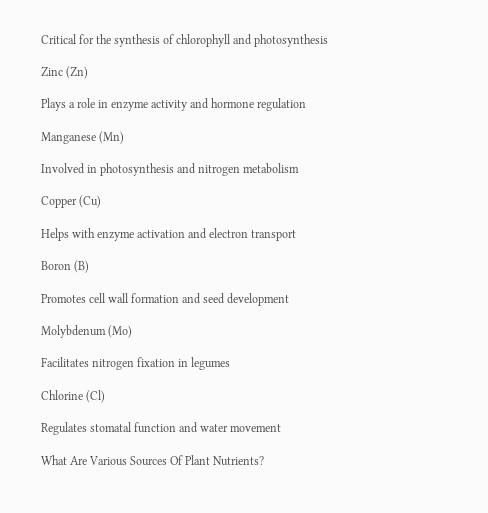Critical for the synthesis of chlorophyll and photosynthesis

Zinc (Zn)

Plays a role in enzyme activity and hormone regulation

Manganese (Mn)

Involved in photosynthesis and nitrogen metabolism

Copper (Cu)

Helps with enzyme activation and electron transport

Boron (B)

Promotes cell wall formation and seed development

Molybdenum (Mo)

Facilitates nitrogen fixation in legumes

Chlorine (Cl)

Regulates stomatal function and water movement

What Are Various Sources Of Plant Nutrients?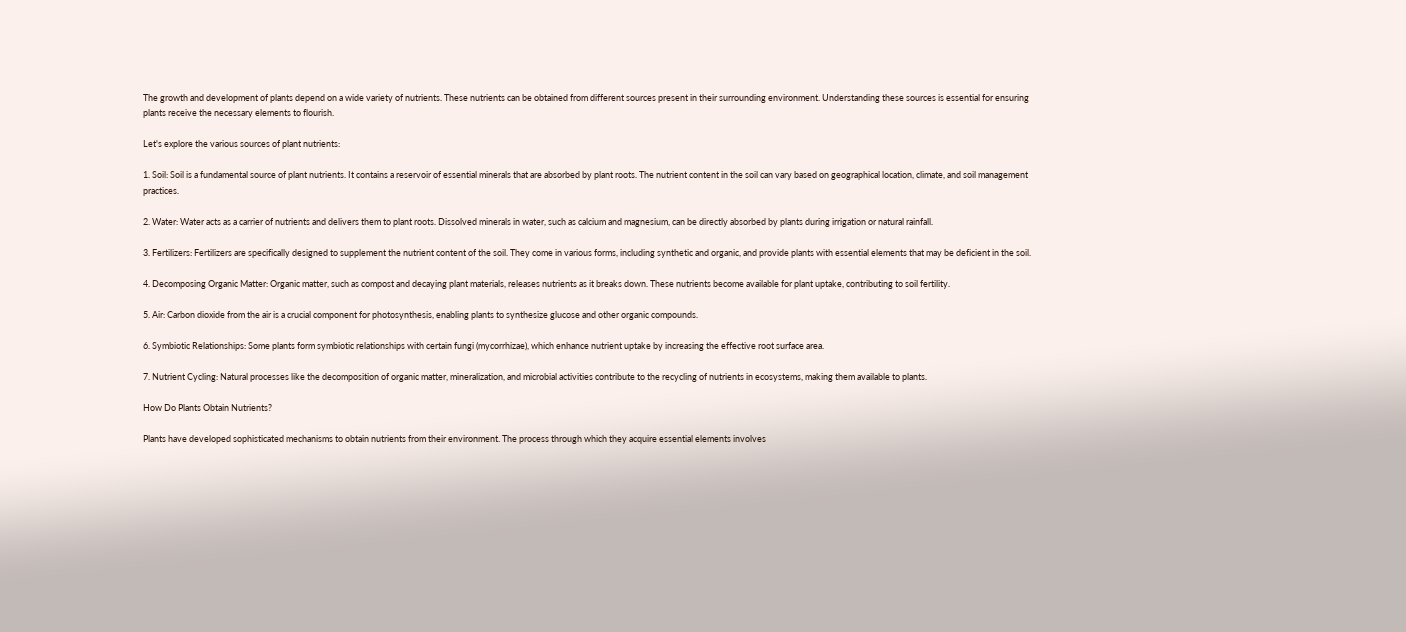The growth and development of plants depend on a wide variety of nutrients. These nutrients can be obtained from different sources present in their surrounding environment. Understanding these sources is essential for ensuring plants receive the necessary elements to flourish.

Let's explore the various sources of plant nutrients:

1. Soil: Soil is a fundamental source of plant nutrients. It contains a reservoir of essential minerals that are absorbed by plant roots. The nutrient content in the soil can vary based on geographical location, climate, and soil management practices.

2. Water: Water acts as a carrier of nutrients and delivers them to plant roots. Dissolved minerals in water, such as calcium and magnesium, can be directly absorbed by plants during irrigation or natural rainfall.

3. Fertilizers: Fertilizers are specifically designed to supplement the nutrient content of the soil. They come in various forms, including synthetic and organic, and provide plants with essential elements that may be deficient in the soil.

4. Decomposing Organic Matter: Organic matter, such as compost and decaying plant materials, releases nutrients as it breaks down. These nutrients become available for plant uptake, contributing to soil fertility.

5. Air: Carbon dioxide from the air is a crucial component for photosynthesis, enabling plants to synthesize glucose and other organic compounds.

6. Symbiotic Relationships: Some plants form symbiotic relationships with certain fungi (mycorrhizae), which enhance nutrient uptake by increasing the effective root surface area.

7. Nutrient Cycling: Natural processes like the decomposition of organic matter, mineralization, and microbial activities contribute to the recycling of nutrients in ecosystems, making them available to plants.

How Do Plants Obtain Nutrients?

Plants have developed sophisticated mechanisms to obtain nutrients from their environment. The process through which they acquire essential elements involves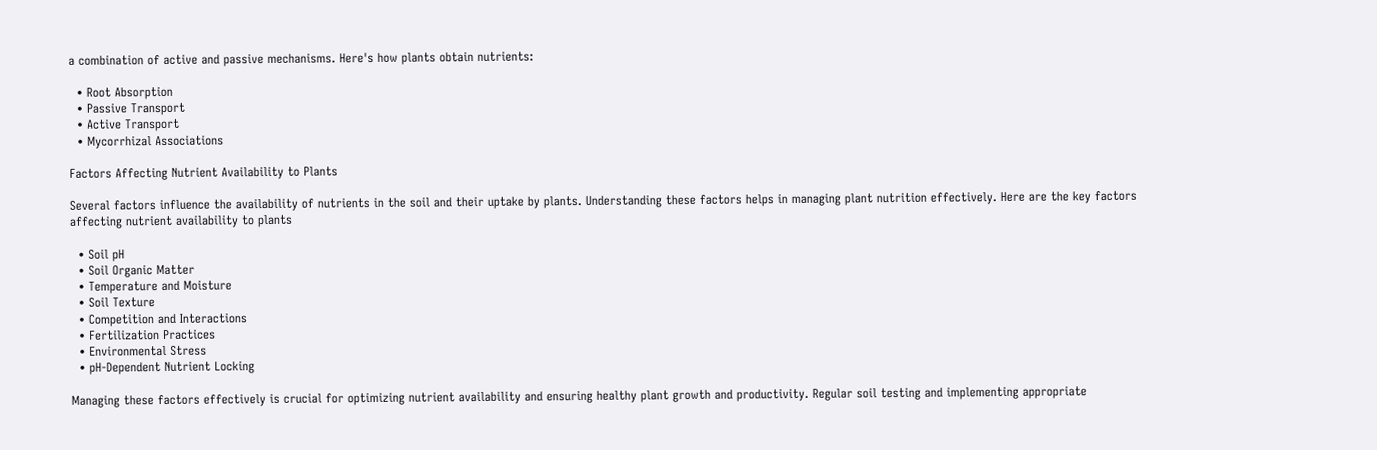a combination of active and passive mechanisms. Here's how plants obtain nutrients:

  • Root Absorption
  • Passive Transport
  • Active Transport
  • Mycorrhizal Associations

Factors Affecting Nutrient Availability to Plants

Several factors influence the availability of nutrients in the soil and their uptake by plants. Understanding these factors helps in managing plant nutrition effectively. Here are the key factors affecting nutrient availability to plants

  • Soil pH
  • Soil Organic Matter
  • Temperature and Moisture
  • Soil Texture
  • Competition and Interactions
  • Fertilization Practices
  • Environmental Stress
  • pH-Dependent Nutrient Locking

Managing these factors effectively is crucial for optimizing nutrient availability and ensuring healthy plant growth and productivity. Regular soil testing and implementing appropriate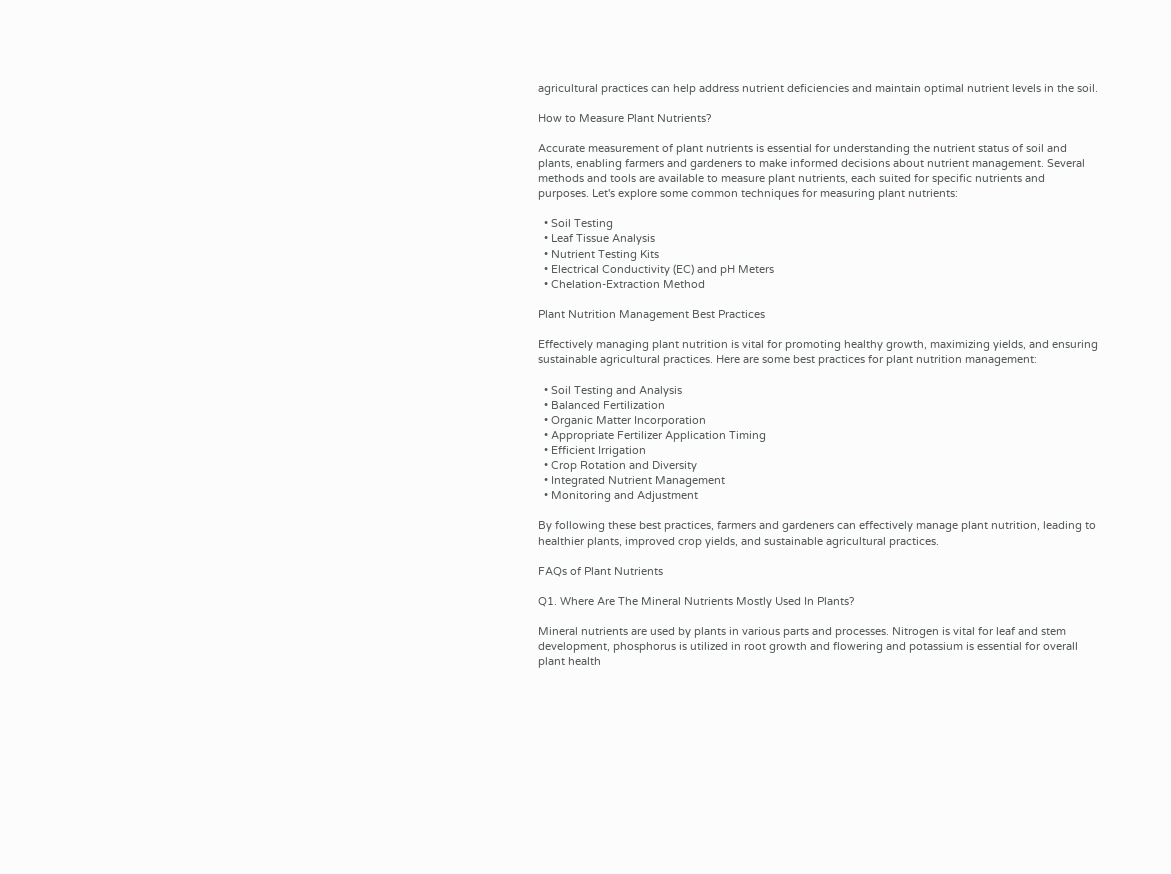agricultural practices can help address nutrient deficiencies and maintain optimal nutrient levels in the soil.

How to Measure Plant Nutrients?

Accurate measurement of plant nutrients is essential for understanding the nutrient status of soil and plants, enabling farmers and gardeners to make informed decisions about nutrient management. Several methods and tools are available to measure plant nutrients, each suited for specific nutrients and purposes. Let's explore some common techniques for measuring plant nutrients:

  • Soil Testing
  • Leaf Tissue Analysis
  • Nutrient Testing Kits
  • Electrical Conductivity (EC) and pH Meters
  • Chelation-Extraction Method

Plant Nutrition Management Best Practices

Effectively managing plant nutrition is vital for promoting healthy growth, maximizing yields, and ensuring sustainable agricultural practices. Here are some best practices for plant nutrition management:

  • Soil Testing and Analysis
  • Balanced Fertilization
  • Organic Matter Incorporation
  • Appropriate Fertilizer Application Timing
  • Efficient Irrigation
  • Crop Rotation and Diversity
  • Integrated Nutrient Management
  • Monitoring and Adjustment

By following these best practices, farmers and gardeners can effectively manage plant nutrition, leading to healthier plants, improved crop yields, and sustainable agricultural practices.

FAQs of Plant Nutrients

Q1. Where Are The Mineral Nutrients Mostly Used In Plants?

Mineral nutrients are used by plants in various parts and processes. Nitrogen is vital for leaf and stem development, phosphorus is utilized in root growth and flowering and potassium is essential for overall plant health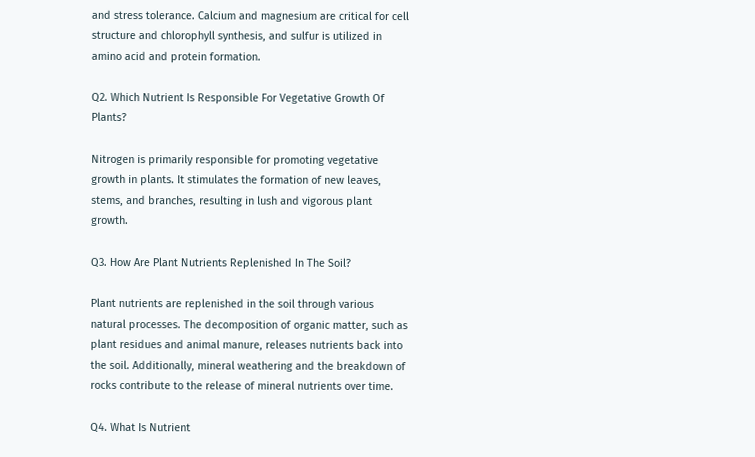and stress tolerance. Calcium and magnesium are critical for cell structure and chlorophyll synthesis, and sulfur is utilized in amino acid and protein formation.

Q2. Which Nutrient Is Responsible For Vegetative Growth Of Plants?

Nitrogen is primarily responsible for promoting vegetative growth in plants. It stimulates the formation of new leaves, stems, and branches, resulting in lush and vigorous plant growth.

Q3. How Are Plant Nutrients Replenished In The Soil?

Plant nutrients are replenished in the soil through various natural processes. The decomposition of organic matter, such as plant residues and animal manure, releases nutrients back into the soil. Additionally, mineral weathering and the breakdown of rocks contribute to the release of mineral nutrients over time.

Q4. What Is Nutrient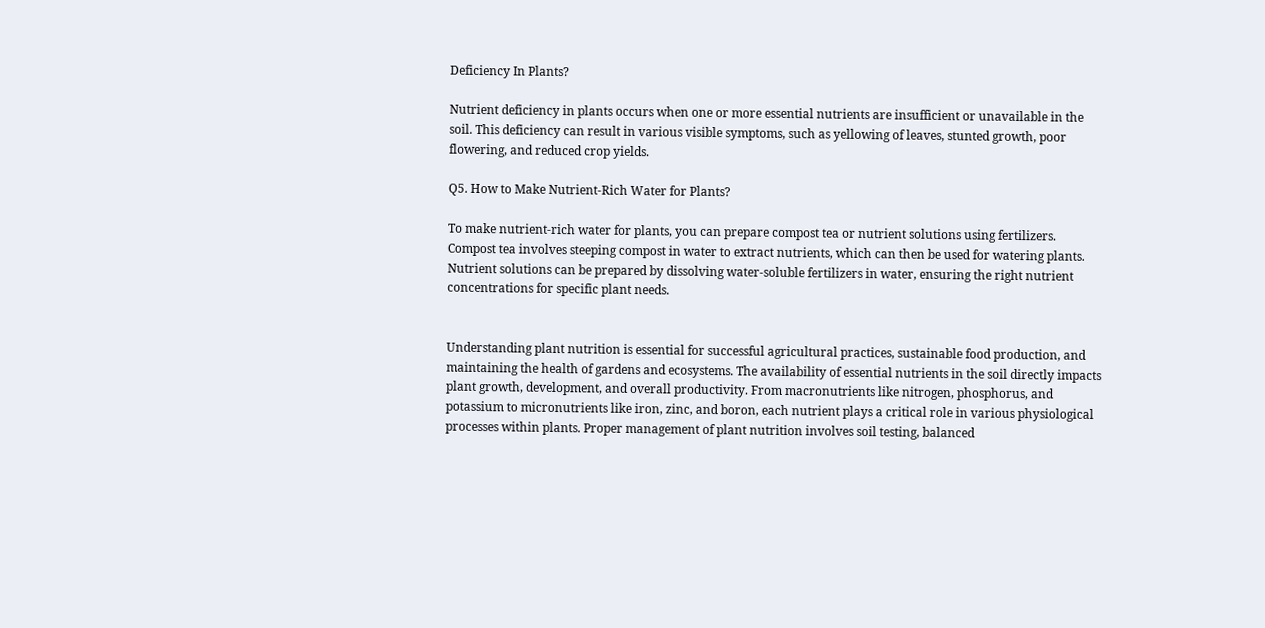Deficiency In Plants?

Nutrient deficiency in plants occurs when one or more essential nutrients are insufficient or unavailable in the soil. This deficiency can result in various visible symptoms, such as yellowing of leaves, stunted growth, poor flowering, and reduced crop yields.

Q5. How to Make Nutrient-Rich Water for Plants?

To make nutrient-rich water for plants, you can prepare compost tea or nutrient solutions using fertilizers. Compost tea involves steeping compost in water to extract nutrients, which can then be used for watering plants. Nutrient solutions can be prepared by dissolving water-soluble fertilizers in water, ensuring the right nutrient concentrations for specific plant needs.


Understanding plant nutrition is essential for successful agricultural practices, sustainable food production, and maintaining the health of gardens and ecosystems. The availability of essential nutrients in the soil directly impacts plant growth, development, and overall productivity. From macronutrients like nitrogen, phosphorus, and potassium to micronutrients like iron, zinc, and boron, each nutrient plays a critical role in various physiological processes within plants. Proper management of plant nutrition involves soil testing, balanced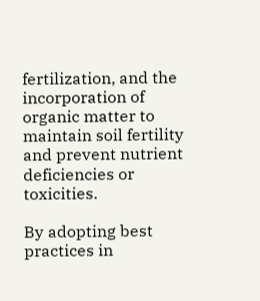fertilization, and the incorporation of organic matter to maintain soil fertility and prevent nutrient deficiencies or toxicities.

By adopting best practices in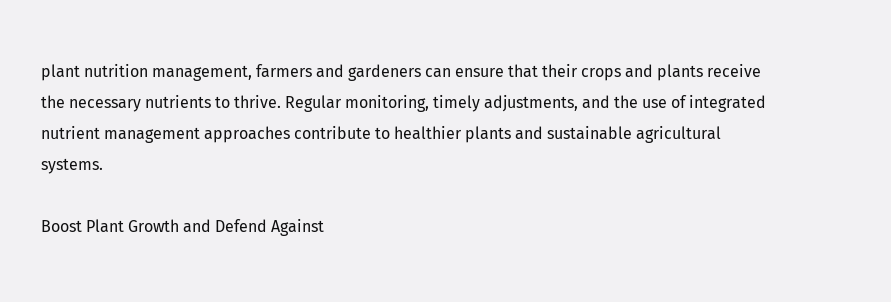plant nutrition management, farmers and gardeners can ensure that their crops and plants receive the necessary nutrients to thrive. Regular monitoring, timely adjustments, and the use of integrated nutrient management approaches contribute to healthier plants and sustainable agricultural systems.

Boost Plant Growth and Defend Against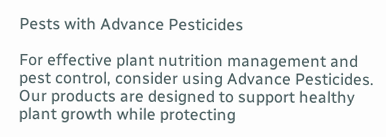Pests with Advance Pesticides

For effective plant nutrition management and pest control, consider using Advance Pesticides. Our products are designed to support healthy plant growth while protecting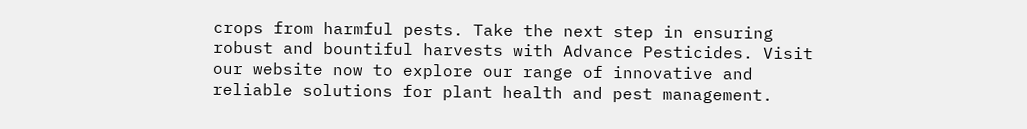crops from harmful pests. Take the next step in ensuring robust and bountiful harvests with Advance Pesticides. Visit our website now to explore our range of innovative and reliable solutions for plant health and pest management.